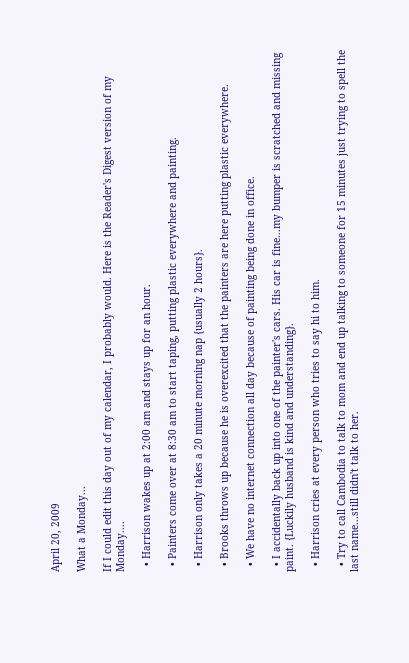April 20, 2009

What a Monday...

If I could edit this day out of my calendar, I probably would. Here is the Reader's Digest version of my Monday....

  • Harrison wakes up at 2:00 am and stays up for an hour.

  • Painters come over at 8:30 am to start taping, putting plastic everywhere and painting.

  • Harrison only takes a 20 minute morning nap {usually 2 hours}.

  • Brooks throws up because he is overexcited that the painters are here putting plastic everywhere.

  • We have no internet connection all day because of painting being done in office.

  • I accidentally back up into one of the painter's cars. His car is fine...my bumper is scratched and missing paint. {Luckily husband is kind and understanding}.

  • Harrison cries at every person who tries to say hi to him.

  • Try to call Cambodia to talk to mom and end up talking to someone for 15 minutes just trying to spell the last name...still didn't talk to her.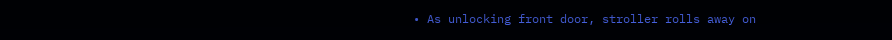• As unlocking front door, stroller rolls away on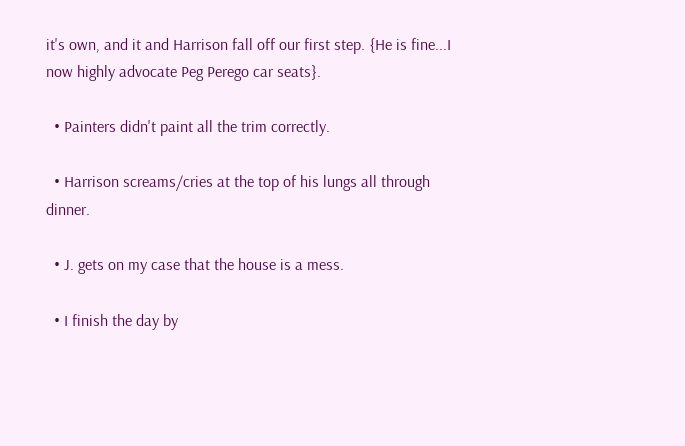it's own, and it and Harrison fall off our first step. {He is fine...I now highly advocate Peg Perego car seats}.

  • Painters didn't paint all the trim correctly.

  • Harrison screams/cries at the top of his lungs all through dinner.

  • J. gets on my case that the house is a mess.

  • I finish the day by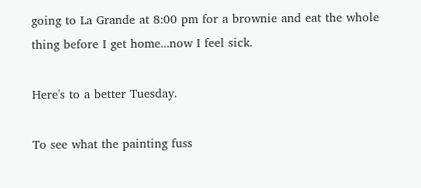going to La Grande at 8:00 pm for a brownie and eat the whole thing before I get home...now I feel sick.

Here's to a better Tuesday.

To see what the painting fuss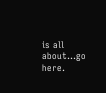is all about...go here.